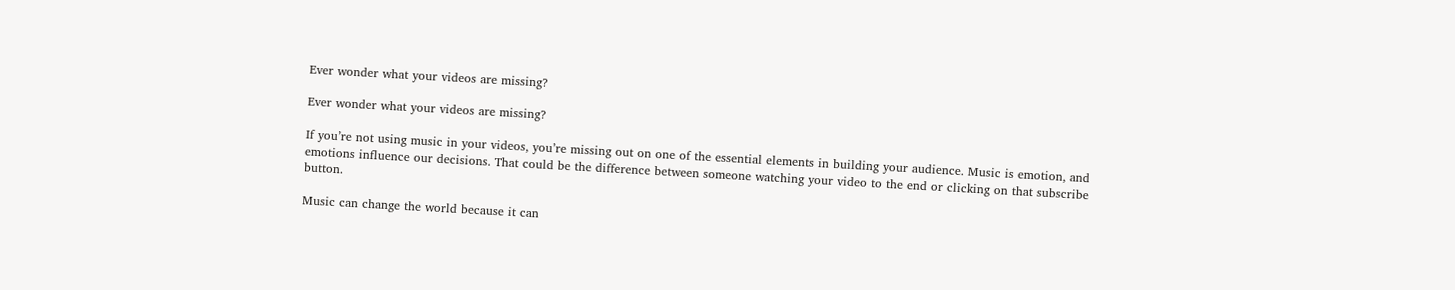Ever wonder what your videos are missing?

Ever wonder what your videos are missing?

If you’re not using music in your videos, you’re missing out on one of the essential elements in building your audience. Music is emotion, and emotions influence our decisions. That could be the difference between someone watching your video to the end or clicking on that subscribe button.

Music can change the world because it can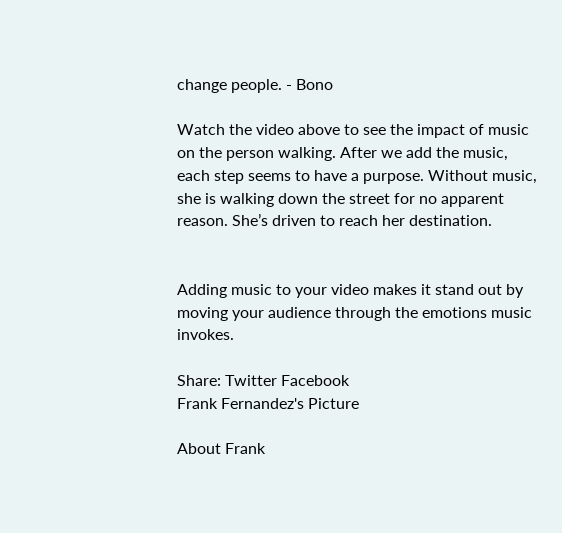change people. - Bono

Watch the video above to see the impact of music on the person walking. After we add the music, each step seems to have a purpose. Without music, she is walking down the street for no apparent reason. She’s driven to reach her destination.


Adding music to your video makes it stand out by moving your audience through the emotions music invokes.

Share: Twitter Facebook
Frank Fernandez's Picture

About Frank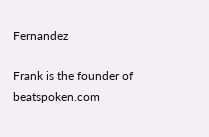Fernandez

Frank is the founder of beatspoken.com